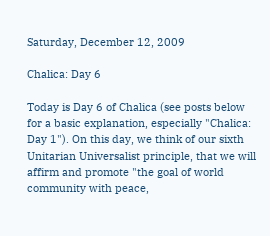Saturday, December 12, 2009

Chalica: Day 6

Today is Day 6 of Chalica (see posts below for a basic explanation, especially "Chalica: Day 1"). On this day, we think of our sixth Unitarian Universalist principle, that we will affirm and promote "the goal of world community with peace,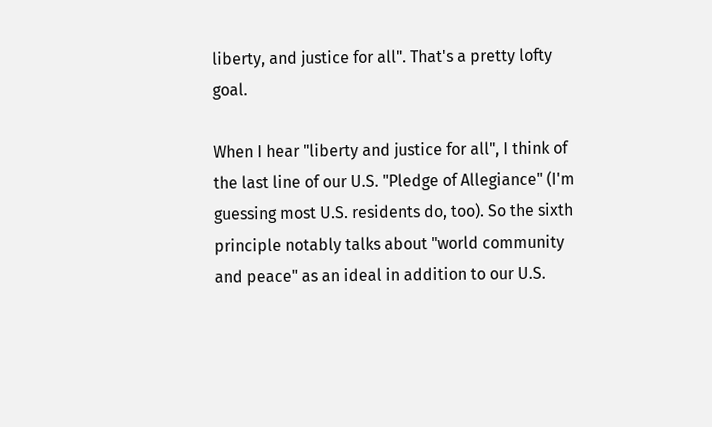liberty, and justice for all". That's a pretty lofty goal.

When I hear "liberty and justice for all", I think of the last line of our U.S. "Pledge of Allegiance" (I'm guessing most U.S. residents do, too). So the sixth principle notably talks about "world community and peace" as an ideal in addition to our U.S.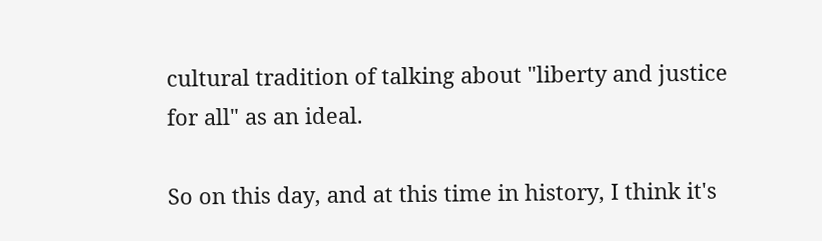cultural tradition of talking about "liberty and justice for all" as an ideal.

So on this day, and at this time in history, I think it's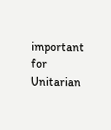important for Unitarian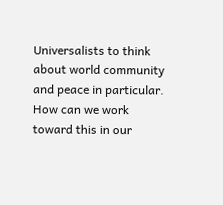Universalists to think about world community and peace in particular. How can we work toward this in our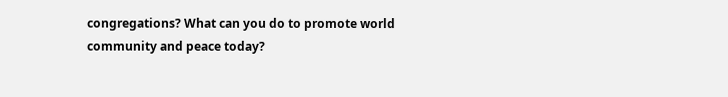congregations? What can you do to promote world community and peace today?